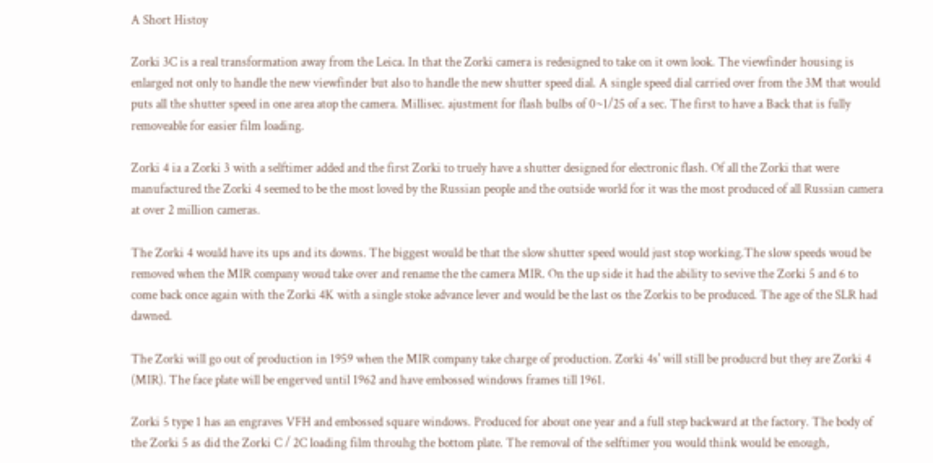A Short Histoy

Zorki 3C is a real transformation away from the Leica. In that the Zorki camera is redesigned to take on it own look. The viewfinder housing is enlarged not only to handle the new viewfinder but also to handle the new shutter speed dial. A single speed dial carried over from the 3M that would puts all the shutter speed in one area atop the camera. Millisec. ajustment for flash bulbs of 0~1/25 of a sec. The first to have a Back that is fully removeable for easier film loading.

Zorki 4 ia a Zorki 3 with a selftimer added and the first Zorki to truely have a shutter designed for electronic flash. Of all the Zorki that were manufactured the Zorki 4 seemed to be the most loved by the Russian people and the outside world for it was the most produced of all Russian camera at over 2 million cameras.

The Zorki 4 would have its ups and its downs. The biggest would be that the slow shutter speed would just stop working.The slow speeds woud be removed when the MIR company woud take over and rename the the camera MIR. On the up side it had the ability to sevive the Zorki 5 and 6 to come back once again with the Zorki 4K with a single stoke advance lever and would be the last os the Zorkis to be produced. The age of the SLR had dawned.

The Zorki will go out of production in 1959 when the MIR company take charge of production. Zorki 4s' will still be producrd but they are Zorki 4 (MIR). The face plate will be engerved until 1962 and have embossed windows frames till 1961.

Zorki 5 type 1 has an engraves VFH and embossed square windows. Produced for about one year and a full step backward at the factory. The body of the Zorki 5 as did the Zorki C / 2C loading film throuhg the bottom plate. The removal of the selftimer you would think would be enough,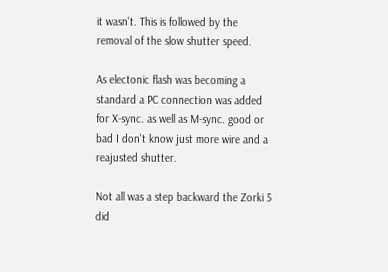it wasn't. This is followed by the removal of the slow shutter speed.

As electonic flash was becoming a standard a PC connection was added for X-sync. as well as M-sync. good or bad I don't know just more wire and a reajusted shutter.

Not all was a step backward the Zorki 5 did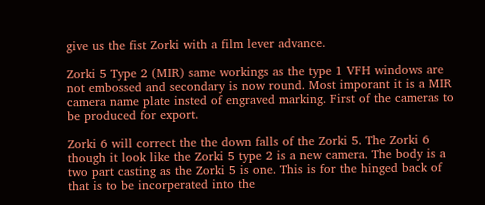give us the fist Zorki with a film lever advance.

Zorki 5 Type 2 (MIR) same workings as the type 1 VFH windows are not embossed and secondary is now round. Most imporant it is a MIR camera name plate insted of engraved marking. First of the cameras to be produced for export.

Zorki 6 will correct the the down falls of the Zorki 5. The Zorki 6 though it look like the Zorki 5 type 2 is a new camera. The body is a two part casting as the Zorki 5 is one. This is for the hinged back of that is to be incorperated into the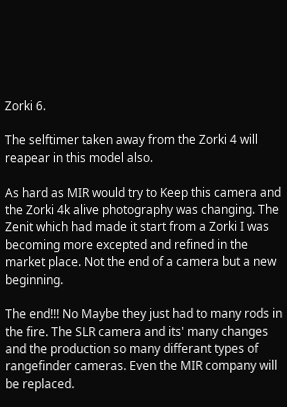Zorki 6.

The selftimer taken away from the Zorki 4 will reapear in this model also.

As hard as MIR would try to Keep this camera and the Zorki 4k alive photography was changing. The Zenit which had made it start from a Zorki I was becoming more excepted and refined in the market place. Not the end of a camera but a new beginning.

The end!!! No Maybe they just had to many rods in the fire. The SLR camera and its' many changes and the production so many differant types of rangefinder cameras. Even the MIR company will be replaced.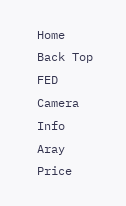Home Back Top FED Camera Info Aray Price